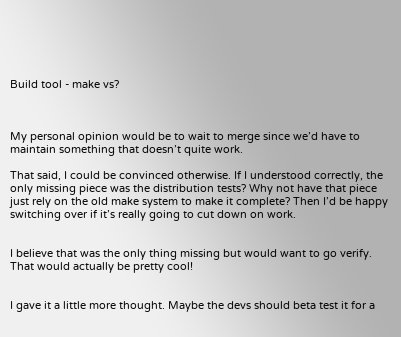Build tool - make vs?



My personal opinion would be to wait to merge since we’d have to maintain something that doesn’t quite work.

That said, I could be convinced otherwise. If I understood correctly, the only missing piece was the distribution tests? Why not have that piece just rely on the old make system to make it complete? Then I’d be happy switching over if it’s really going to cut down on work.


I believe that was the only thing missing but would want to go verify. That would actually be pretty cool!


I gave it a little more thought. Maybe the devs should beta test it for a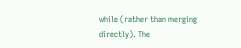while (rather than merging directly). The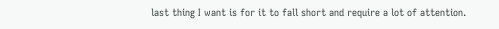last thing I want is for it to fall short and require a lot of attention.